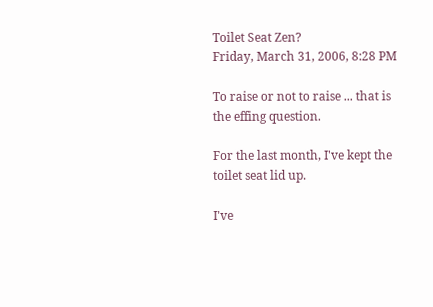Toilet Seat Zen?
Friday, March 31, 2006, 8:28 PM

To raise or not to raise ... that is the effing question.

For the last month, I've kept the toilet seat lid up.

I've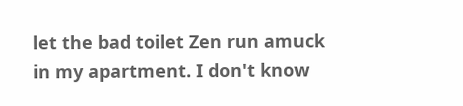let the bad toilet Zen run amuck in my apartment. I don't know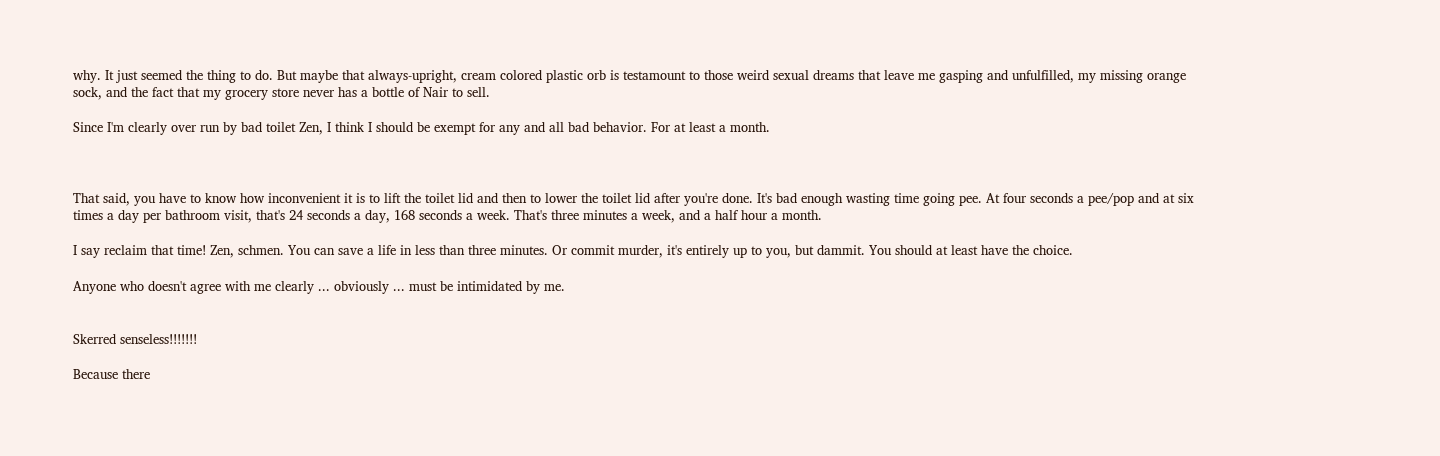why. It just seemed the thing to do. But maybe that always-upright, cream colored plastic orb is testamount to those weird sexual dreams that leave me gasping and unfulfilled, my missing orange sock, and the fact that my grocery store never has a bottle of Nair to sell.

Since I'm clearly over run by bad toilet Zen, I think I should be exempt for any and all bad behavior. For at least a month.



That said, you have to know how inconvenient it is to lift the toilet lid and then to lower the toilet lid after you're done. It's bad enough wasting time going pee. At four seconds a pee/pop and at six times a day per bathroom visit, that's 24 seconds a day, 168 seconds a week. That's three minutes a week, and a half hour a month.

I say reclaim that time! Zen, schmen. You can save a life in less than three minutes. Or commit murder, it's entirely up to you, but dammit. You should at least have the choice.

Anyone who doesn't agree with me clearly ... obviously ... must be intimidated by me.


Skerred senseless!!!!!!!

Because there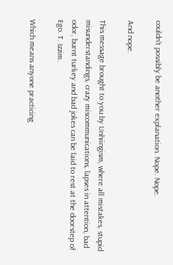couldn't possibly be another explanation. Nope. Nope.

And nope.

This message brought to you by Unhiingism, where all mistakes, stupid misunderstandings, crazy miscommunications, lapses in attention, bad odor, burnt turkey and bad jokes can be laid to rest at the doorstep of Ego. T. Izzim.

Which means anyone practicing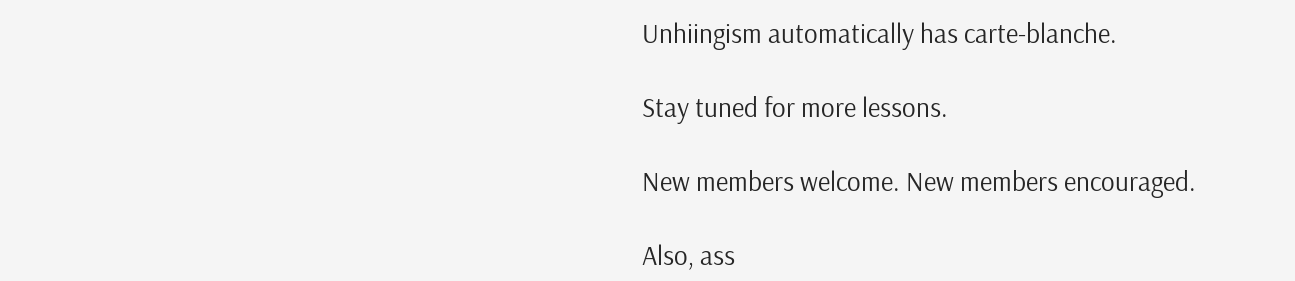Unhiingism automatically has carte-blanche.

Stay tuned for more lessons.

New members welcome. New members encouraged.

Also, ass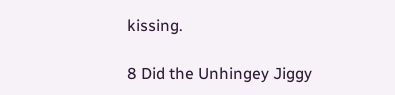kissing.

8 Did the Unhingey Jiggy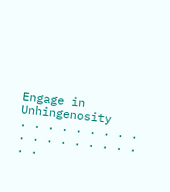Engage in Unhingenosity
. . . . . . . . . . . . . . . . . . . .